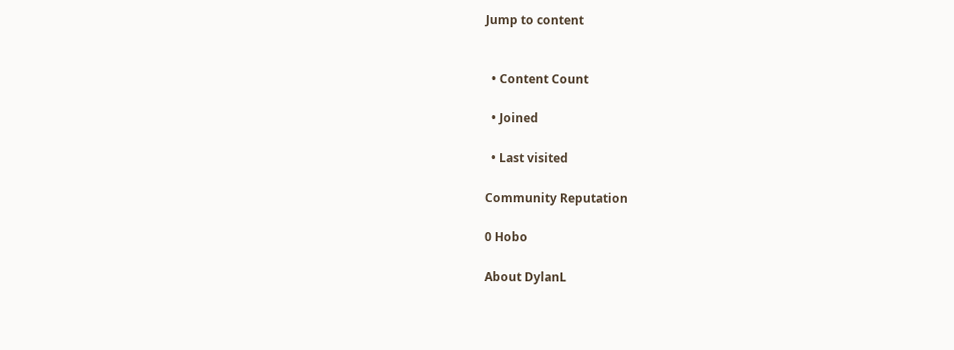Jump to content


  • Content Count

  • Joined

  • Last visited

Community Reputation

0 Hobo

About DylanL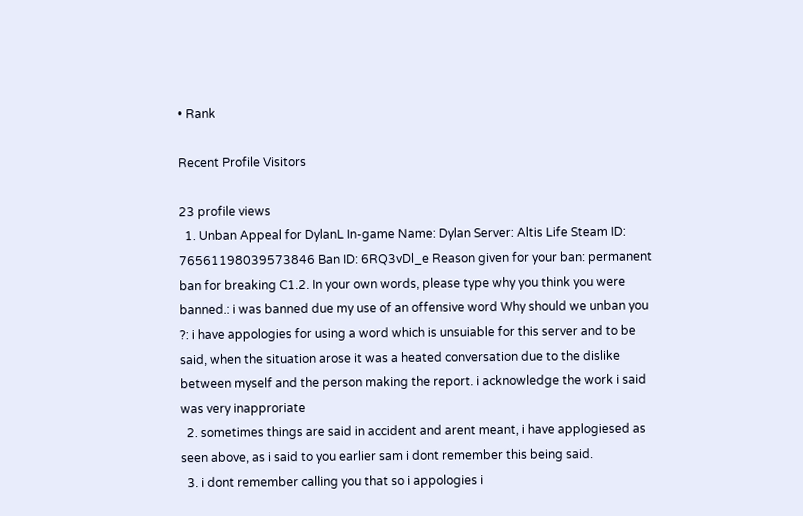• Rank

Recent Profile Visitors

23 profile views
  1. Unban Appeal for DylanL In-game Name: Dylan Server: Altis Life Steam ID: 76561198039573846 Ban ID: 6RQ3vDl_e Reason given for your ban: permanent ban for breaking C1.2. In your own words, please type why you think you were banned.: i was banned due my use of an offensive word Why should we unban you ?: i have appologies for using a word which is unsuiable for this server and to be said, when the situation arose it was a heated conversation due to the dislike between myself and the person making the report. i acknowledge the work i said was very inapproriate
  2. sometimes things are said in accident and arent meant, i have applogiesed as seen above, as i said to you earlier sam i dont remember this being said.
  3. i dont remember calling you that so i appologies i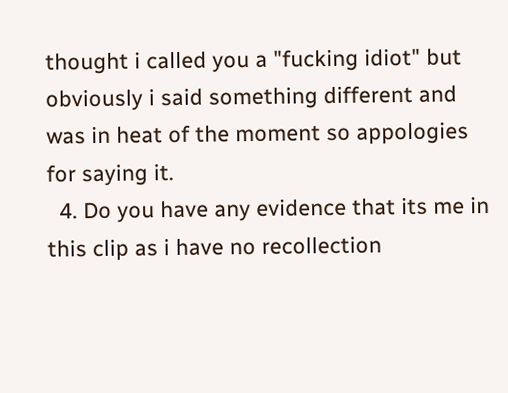thought i called you a "fucking idiot" but obviously i said something different and was in heat of the moment so appologies for saying it.
  4. Do you have any evidence that its me in this clip as i have no recollection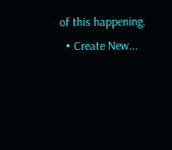of this happening.
  • Create New...